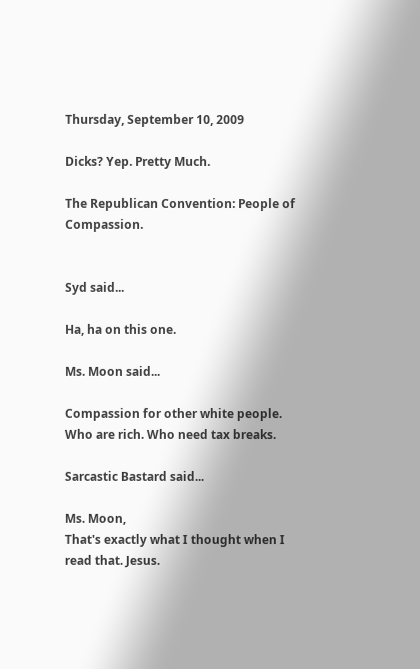Thursday, September 10, 2009

Dicks? Yep. Pretty Much.

The Republican Convention: People of Compassion.


Syd said...

Ha, ha on this one.

Ms. Moon said...

Compassion for other white people. Who are rich. Who need tax breaks.

Sarcastic Bastard said...

Ms. Moon,
That's exactly what I thought when I read that. Jesus.